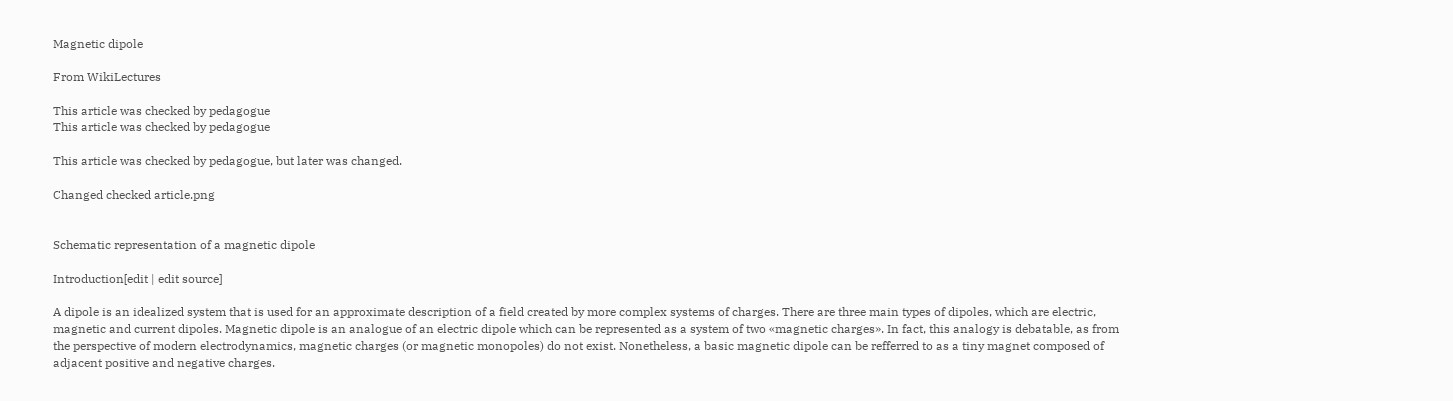Magnetic dipole

From WikiLectures

This article was checked by pedagogue
This article was checked by pedagogue

This article was checked by pedagogue, but later was changed.

Changed checked article.png


Schematic representation of a magnetic dipole

Introduction[edit | edit source]

A dipole is an idealized system that is used for an approximate description of a field created by more complex systems of charges. There are three main types of dipoles, which are electric, magnetic and current dipoles. Magnetic dipole is an analogue of an electric dipole which can be represented as a system of two «magnetic charges». In fact, this analogy is debatable, as from the perspective of modern electrodynamics, magnetic charges (or magnetic monopoles) do not exist. Nonetheless, a basic magnetic dipole can be refferred to as a tiny magnet composed of adjacent positive and negative charges.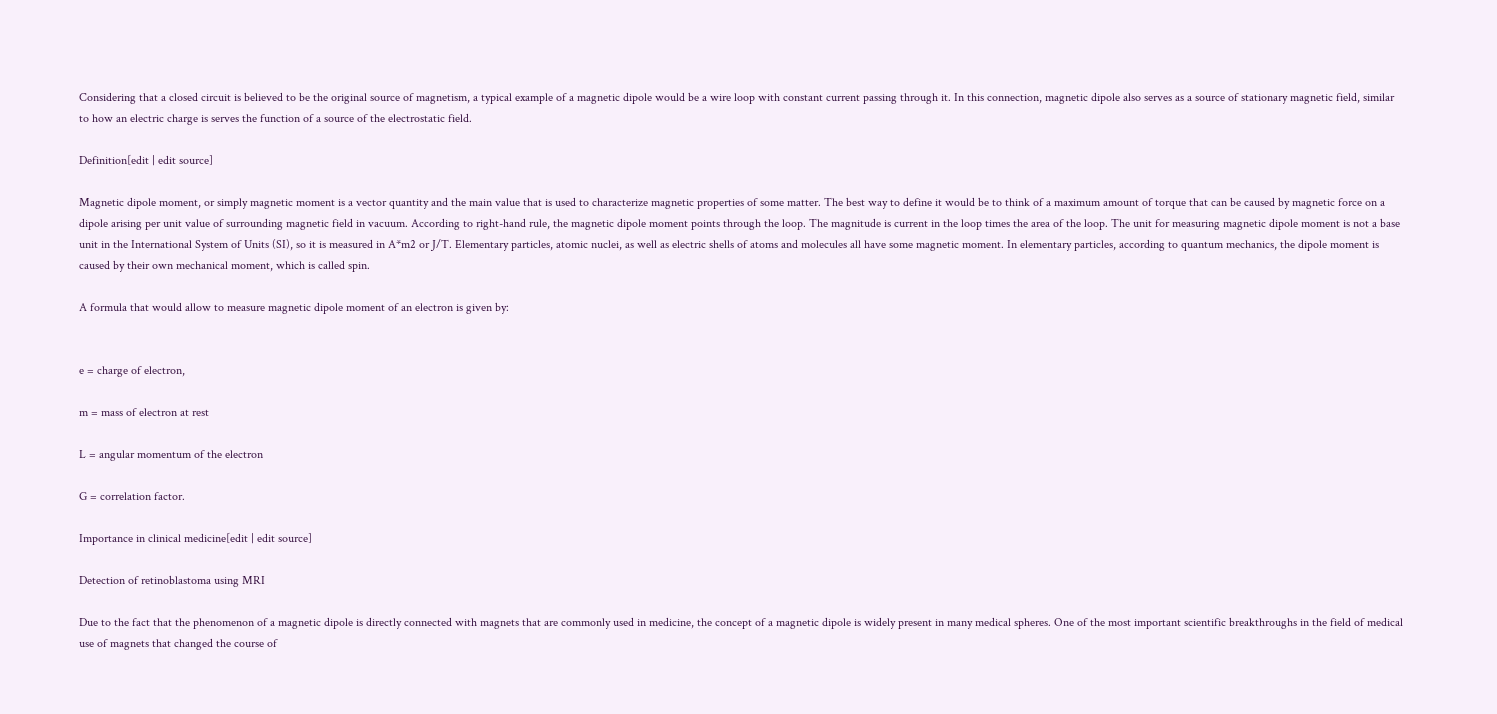Considering that a closed circuit is believed to be the original source of magnetism, a typical example of a magnetic dipole would be a wire loop with constant current passing through it. In this connection, magnetic dipole also serves as a source of stationary magnetic field, similar to how an electric charge is serves the function of a source of the electrostatic field.

Definition[edit | edit source]

Magnetic dipole moment, or simply magnetic moment is a vector quantity and the main value that is used to characterize magnetic properties of some matter. The best way to define it would be to think of a maximum amount of torque that can be caused by magnetic force on a dipole arising per unit value of surrounding magnetic field in vacuum. According to right-hand rule, the magnetic dipole moment points through the loop. The magnitude is current in the loop times the area of the loop. The unit for measuring magnetic dipole moment is not a base unit in the International System of Units (SI), so it is measured in A*m2 or J/T. Elementary particles, atomic nuclei, as well as electric shells of atoms and molecules all have some magnetic moment. In elementary particles, according to quantum mechanics, the dipole moment is caused by their own mechanical moment, which is called spin.

A formula that would allow to measure magnetic dipole moment of an electron is given by:


e = charge of electron,

m = mass of electron at rest

L = angular momentum of the electron

G = correlation factor.

Importance in clinical medicine[edit | edit source]

Detection of retinoblastoma using MRI

Due to the fact that the phenomenon of a magnetic dipole is directly connected with magnets that are commonly used in medicine, the concept of a magnetic dipole is widely present in many medical spheres. One of the most important scientific breakthroughs in the field of medical use of magnets that changed the course of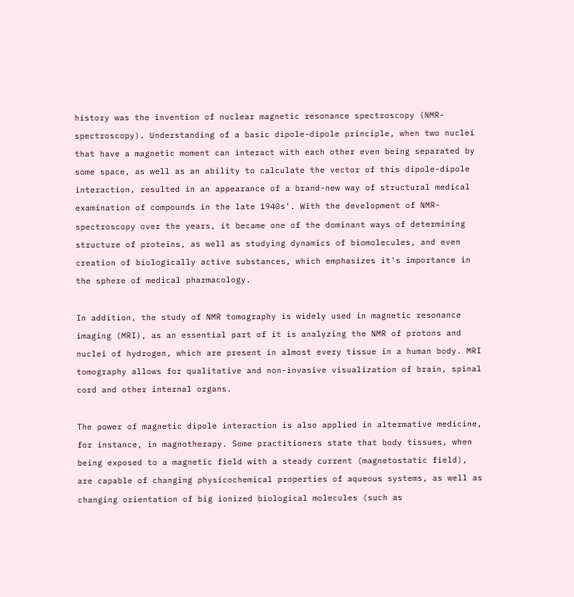history was the invention of nuclear magnetic resonance spectroscopy (NMR-spectroscopy). Understanding of a basic dipole-dipole principle, when two nuclei that have a magnetic moment can interact with each other even being separated by some space, as well as an ability to calculate the vector of this dipole-dipole interaction, resulted in an appearance of a brand-new way of structural medical examination of compounds in the late 1940s'. With the development of NMR-spectroscopy over the years, it became one of the dominant ways of determining structure of proteins, as well as studying dynamics of biomolecules, and even creation of biologically active substances, which emphasizes it's importance in the sphere of medical pharmacology.

In addition, the study of NMR tomography is widely used in magnetic resonance imaging (MRI), as an essential part of it is analyzing the NMR of protons and nuclei of hydrogen, which are present in almost every tissue in a human body. MRI tomography allows for qualitative and non-invasive visualization of brain, spinal cord and other internal organs.

The power of magnetic dipole interaction is also applied in altermative medicine, for instance, in magnotherapy. Some practitioners state that body tissues, when being exposed to a magnetic field with a steady current (magnetostatic field), are capable of changing physicochemical properties of aqueous systems, as well as changing orientation of big ionized biological molecules (such as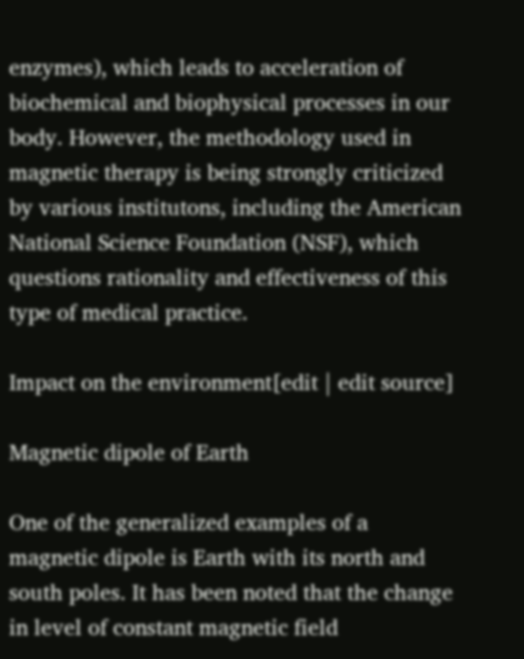enzymes), which leads to acceleration of biochemical and biophysical processes in our body. However, the methodology used in magnetic therapy is being strongly criticized by various institutons, including the American National Science Foundation (NSF), which questions rationality and effectiveness of this type of medical practice.

Impact on the environment[edit | edit source]

Magnetic dipole of Earth

One of the generalized examples of a magnetic dipole is Earth with its north and south poles. It has been noted that the change in level of constant magnetic field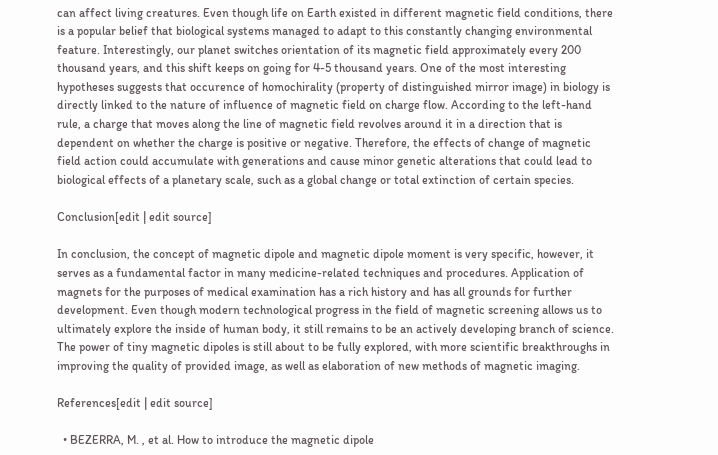can affect living creatures. Even though life on Earth existed in different magnetic field conditions, there is a popular belief that biological systems managed to adapt to this constantly changing environmental feature. Interestingly, our planet switches orientation of its magnetic field approximately every 200 thousand years, and this shift keeps on going for 4-5 thousand years. One of the most interesting hypotheses suggests that occurence of homochirality (property of distinguished mirror image) in biology is directly linked to the nature of influence of magnetic field on charge flow. According to the left-hand rule, a charge that moves along the line of magnetic field revolves around it in a direction that is dependent on whether the charge is positive or negative. Therefore, the effects of change of magnetic field action could accumulate with generations and cause minor genetic alterations that could lead to biological effects of a planetary scale, such as a global change or total extinction of certain species.

Conclusion[edit | edit source]

In conclusion, the concept of magnetic dipole and magnetic dipole moment is very specific, however, it serves as a fundamental factor in many medicine-related techniques and procedures. Application of magnets for the purposes of medical examination has a rich history and has all grounds for further development. Even though modern technological progress in the field of magnetic screening allows us to ultimately explore the inside of human body, it still remains to be an actively developing branch of science. The power of tiny magnetic dipoles is still about to be fully explored, with more scientific breakthroughs in improving the quality of provided image, as well as elaboration of new methods of magnetic imaging.

References[edit | edit source]

  • BEZERRA, M. , et al. How to introduce the magnetic dipole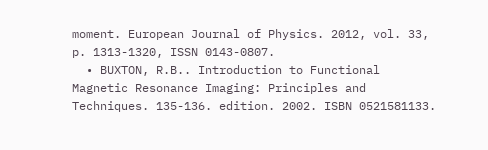moment. European Journal of Physics. 2012, vol. 33, p. 1313-1320, ISSN 0143-0807.
  • BUXTON, R.B.. Introduction to Functional Magnetic Resonance Imaging: Principles and Techniques. 135-136. edition. 2002. ISBN 0521581133.